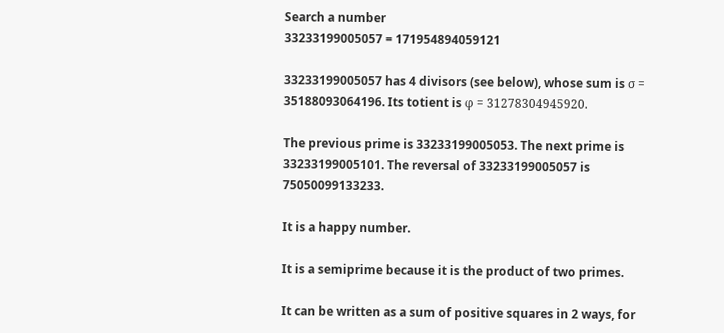Search a number
33233199005057 = 171954894059121

33233199005057 has 4 divisors (see below), whose sum is σ = 35188093064196. Its totient is φ = 31278304945920.

The previous prime is 33233199005053. The next prime is 33233199005101. The reversal of 33233199005057 is 75050099133233.

It is a happy number.

It is a semiprime because it is the product of two primes.

It can be written as a sum of positive squares in 2 ways, for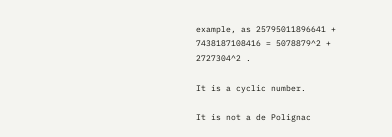example, as 25795011896641 + 7438187108416 = 5078879^2 + 2727304^2 .

It is a cyclic number.

It is not a de Polignac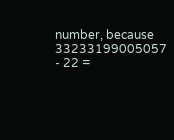number, because 33233199005057 - 22 =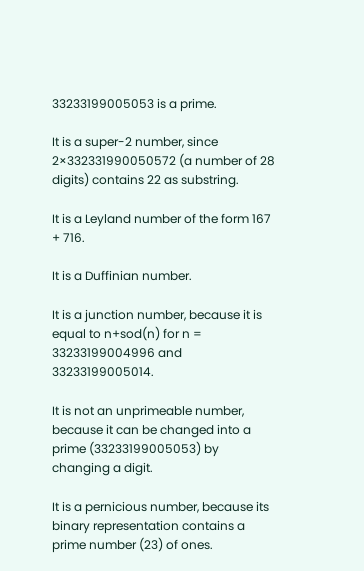33233199005053 is a prime.

It is a super-2 number, since 2×332331990050572 (a number of 28 digits) contains 22 as substring.

It is a Leyland number of the form 167 + 716.

It is a Duffinian number.

It is a junction number, because it is equal to n+sod(n) for n = 33233199004996 and 33233199005014.

It is not an unprimeable number, because it can be changed into a prime (33233199005053) by changing a digit.

It is a pernicious number, because its binary representation contains a prime number (23) of ones.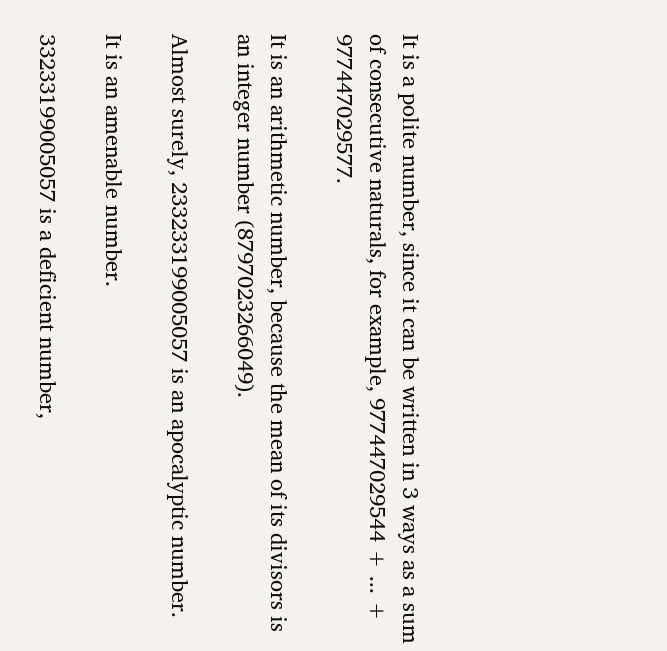It is a polite number, since it can be written in 3 ways as a sum of consecutive naturals, for example, 977447029544 + ... + 977447029577.

It is an arithmetic number, because the mean of its divisors is an integer number (8797023266049).

Almost surely, 233233199005057 is an apocalyptic number.

It is an amenable number.

33233199005057 is a deficient number,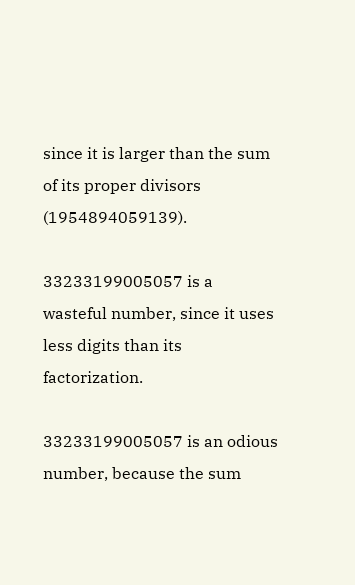since it is larger than the sum of its proper divisors (1954894059139).

33233199005057 is a wasteful number, since it uses less digits than its factorization.

33233199005057 is an odious number, because the sum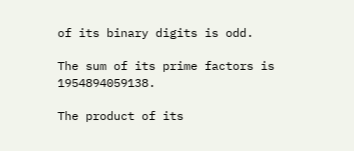of its binary digits is odd.

The sum of its prime factors is 1954894059138.

The product of its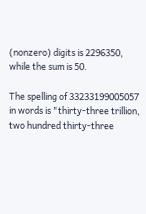(nonzero) digits is 2296350, while the sum is 50.

The spelling of 33233199005057 in words is "thirty-three trillion, two hundred thirty-three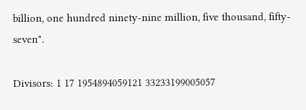billion, one hundred ninety-nine million, five thousand, fifty-seven".

Divisors: 1 17 1954894059121 33233199005057